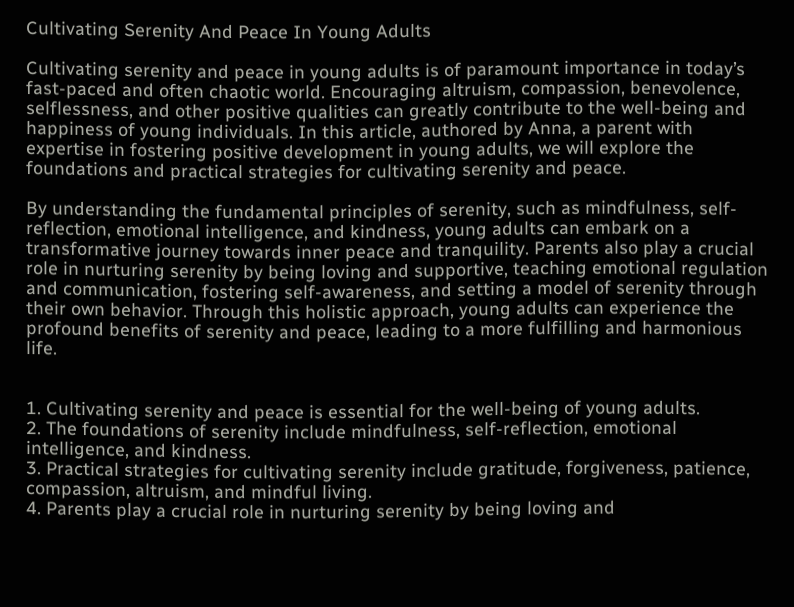Cultivating Serenity And Peace In Young Adults

Cultivating serenity and peace in young adults is of paramount importance in today’s fast-paced and often chaotic world. Encouraging altruism, compassion, benevolence, selflessness, and other positive qualities can greatly contribute to the well-being and happiness of young individuals. In this article, authored by Anna, a parent with expertise in fostering positive development in young adults, we will explore the foundations and practical strategies for cultivating serenity and peace.

By understanding the fundamental principles of serenity, such as mindfulness, self-reflection, emotional intelligence, and kindness, young adults can embark on a transformative journey towards inner peace and tranquility. Parents also play a crucial role in nurturing serenity by being loving and supportive, teaching emotional regulation and communication, fostering self-awareness, and setting a model of serenity through their own behavior. Through this holistic approach, young adults can experience the profound benefits of serenity and peace, leading to a more fulfilling and harmonious life.


1. Cultivating serenity and peace is essential for the well-being of young adults.
2. The foundations of serenity include mindfulness, self-reflection, emotional intelligence, and kindness.
3. Practical strategies for cultivating serenity include gratitude, forgiveness, patience, compassion, altruism, and mindful living.
4. Parents play a crucial role in nurturing serenity by being loving and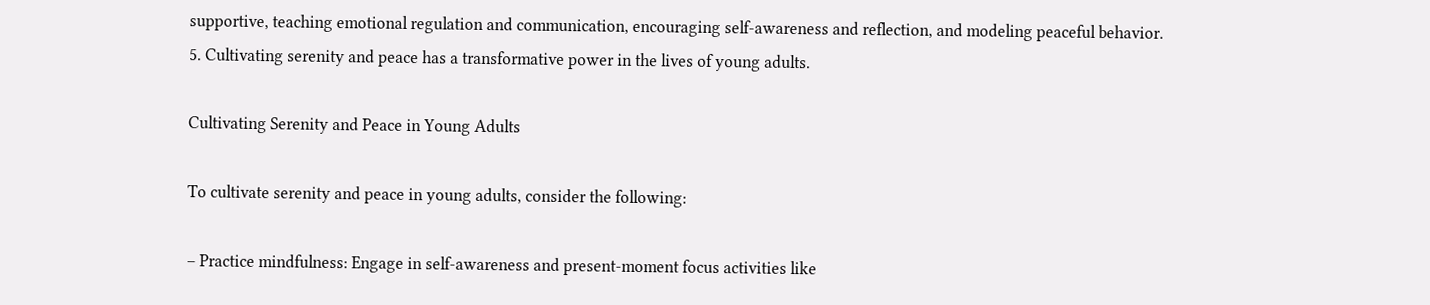supportive, teaching emotional regulation and communication, encouraging self-awareness and reflection, and modeling peaceful behavior.
5. Cultivating serenity and peace has a transformative power in the lives of young adults.

Cultivating Serenity and Peace in Young Adults

To cultivate serenity and peace in young adults, consider the following:

– Practice mindfulness: Engage in self-awareness and present-moment focus activities like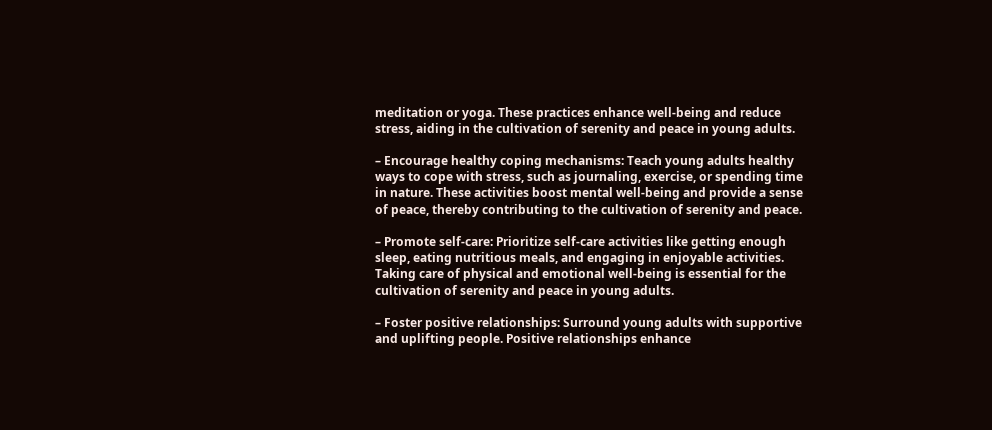meditation or yoga. These practices enhance well-being and reduce stress, aiding in the cultivation of serenity and peace in young adults.

– Encourage healthy coping mechanisms: Teach young adults healthy ways to cope with stress, such as journaling, exercise, or spending time in nature. These activities boost mental well-being and provide a sense of peace, thereby contributing to the cultivation of serenity and peace.

– Promote self-care: Prioritize self-care activities like getting enough sleep, eating nutritious meals, and engaging in enjoyable activities. Taking care of physical and emotional well-being is essential for the cultivation of serenity and peace in young adults.

– Foster positive relationships: Surround young adults with supportive and uplifting people. Positive relationships enhance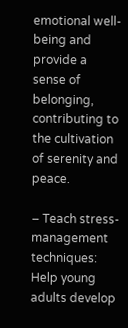emotional well-being and provide a sense of belonging, contributing to the cultivation of serenity and peace.

– Teach stress-management techniques: Help young adults develop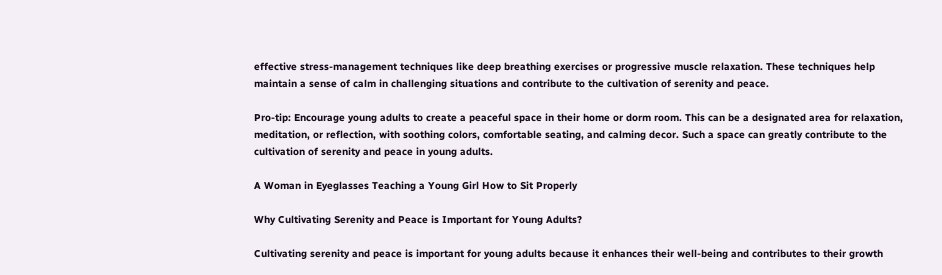effective stress-management techniques like deep breathing exercises or progressive muscle relaxation. These techniques help maintain a sense of calm in challenging situations and contribute to the cultivation of serenity and peace.

Pro-tip: Encourage young adults to create a peaceful space in their home or dorm room. This can be a designated area for relaxation, meditation, or reflection, with soothing colors, comfortable seating, and calming decor. Such a space can greatly contribute to the cultivation of serenity and peace in young adults.

A Woman in Eyeglasses Teaching a Young Girl How to Sit Properly

Why Cultivating Serenity and Peace is Important for Young Adults?

Cultivating serenity and peace is important for young adults because it enhances their well-being and contributes to their growth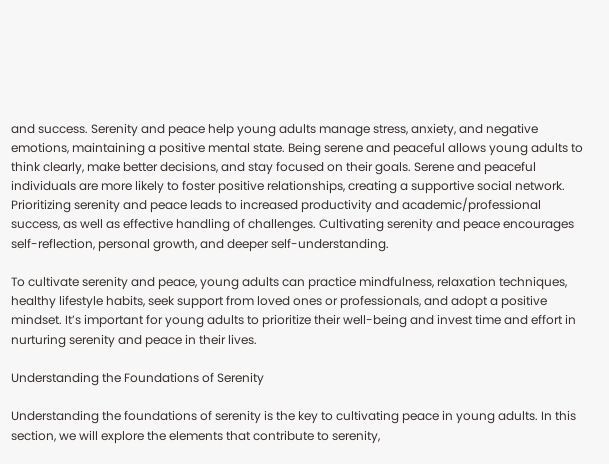and success. Serenity and peace help young adults manage stress, anxiety, and negative emotions, maintaining a positive mental state. Being serene and peaceful allows young adults to think clearly, make better decisions, and stay focused on their goals. Serene and peaceful individuals are more likely to foster positive relationships, creating a supportive social network. Prioritizing serenity and peace leads to increased productivity and academic/professional success, as well as effective handling of challenges. Cultivating serenity and peace encourages self-reflection, personal growth, and deeper self-understanding.

To cultivate serenity and peace, young adults can practice mindfulness, relaxation techniques, healthy lifestyle habits, seek support from loved ones or professionals, and adopt a positive mindset. It’s important for young adults to prioritize their well-being and invest time and effort in nurturing serenity and peace in their lives.

Understanding the Foundations of Serenity

Understanding the foundations of serenity is the key to cultivating peace in young adults. In this section, we will explore the elements that contribute to serenity,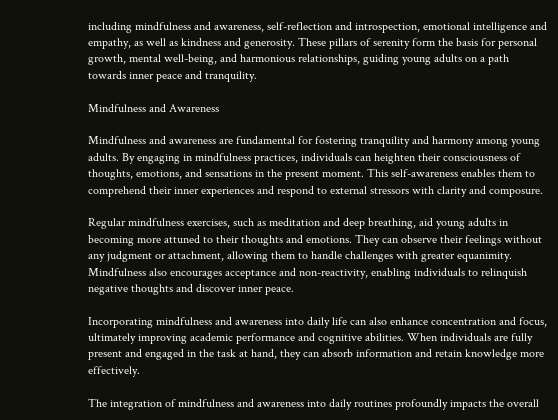including mindfulness and awareness, self-reflection and introspection, emotional intelligence and empathy, as well as kindness and generosity. These pillars of serenity form the basis for personal growth, mental well-being, and harmonious relationships, guiding young adults on a path towards inner peace and tranquility.

Mindfulness and Awareness

Mindfulness and awareness are fundamental for fostering tranquility and harmony among young adults. By engaging in mindfulness practices, individuals can heighten their consciousness of thoughts, emotions, and sensations in the present moment. This self-awareness enables them to comprehend their inner experiences and respond to external stressors with clarity and composure.

Regular mindfulness exercises, such as meditation and deep breathing, aid young adults in becoming more attuned to their thoughts and emotions. They can observe their feelings without any judgment or attachment, allowing them to handle challenges with greater equanimity. Mindfulness also encourages acceptance and non-reactivity, enabling individuals to relinquish negative thoughts and discover inner peace.

Incorporating mindfulness and awareness into daily life can also enhance concentration and focus, ultimately improving academic performance and cognitive abilities. When individuals are fully present and engaged in the task at hand, they can absorb information and retain knowledge more effectively.

The integration of mindfulness and awareness into daily routines profoundly impacts the overall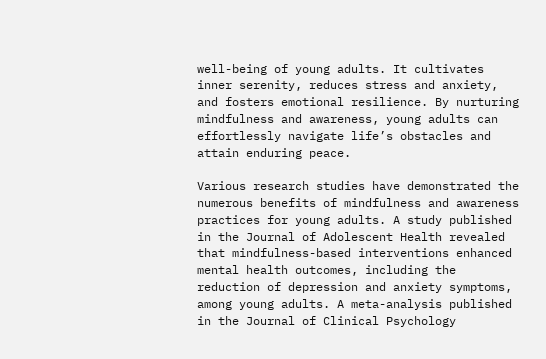well-being of young adults. It cultivates inner serenity, reduces stress and anxiety, and fosters emotional resilience. By nurturing mindfulness and awareness, young adults can effortlessly navigate life’s obstacles and attain enduring peace.

Various research studies have demonstrated the numerous benefits of mindfulness and awareness practices for young adults. A study published in the Journal of Adolescent Health revealed that mindfulness-based interventions enhanced mental health outcomes, including the reduction of depression and anxiety symptoms, among young adults. A meta-analysis published in the Journal of Clinical Psychology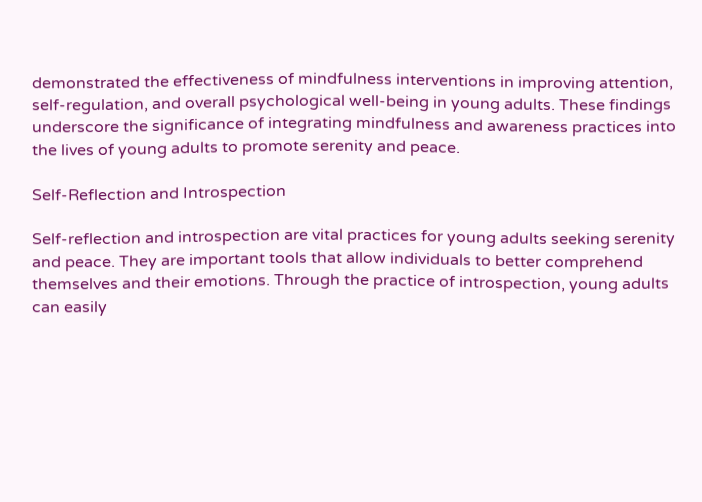demonstrated the effectiveness of mindfulness interventions in improving attention, self-regulation, and overall psychological well-being in young adults. These findings underscore the significance of integrating mindfulness and awareness practices into the lives of young adults to promote serenity and peace.

Self-Reflection and Introspection

Self-reflection and introspection are vital practices for young adults seeking serenity and peace. They are important tools that allow individuals to better comprehend themselves and their emotions. Through the practice of introspection, young adults can easily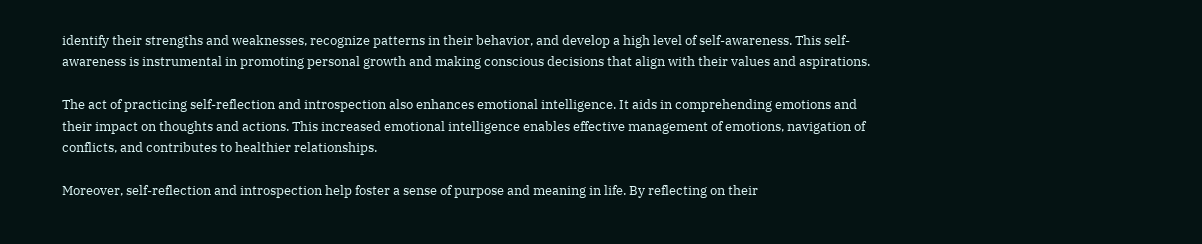identify their strengths and weaknesses, recognize patterns in their behavior, and develop a high level of self-awareness. This self-awareness is instrumental in promoting personal growth and making conscious decisions that align with their values and aspirations.

The act of practicing self-reflection and introspection also enhances emotional intelligence. It aids in comprehending emotions and their impact on thoughts and actions. This increased emotional intelligence enables effective management of emotions, navigation of conflicts, and contributes to healthier relationships.

Moreover, self-reflection and introspection help foster a sense of purpose and meaning in life. By reflecting on their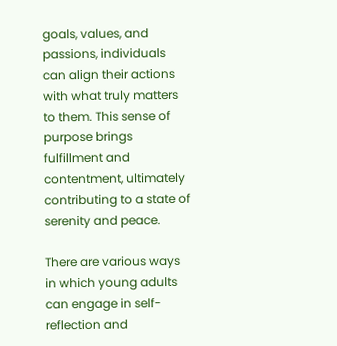goals, values, and passions, individuals can align their actions with what truly matters to them. This sense of purpose brings fulfillment and contentment, ultimately contributing to a state of serenity and peace.

There are various ways in which young adults can engage in self-reflection and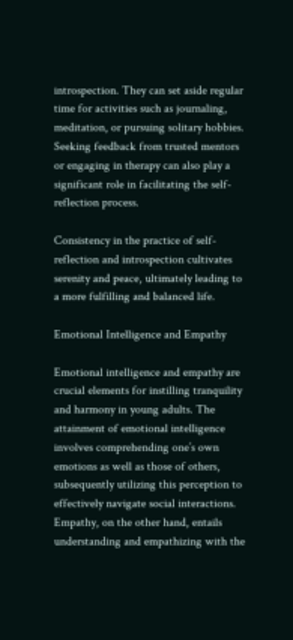introspection. They can set aside regular time for activities such as journaling, meditation, or pursuing solitary hobbies. Seeking feedback from trusted mentors or engaging in therapy can also play a significant role in facilitating the self-reflection process.

Consistency in the practice of self-reflection and introspection cultivates serenity and peace, ultimately leading to a more fulfilling and balanced life.

Emotional Intelligence and Empathy

Emotional intelligence and empathy are crucial elements for instilling tranquility and harmony in young adults. The attainment of emotional intelligence involves comprehending one’s own emotions as well as those of others, subsequently utilizing this perception to effectively navigate social interactions. Empathy, on the other hand, entails understanding and empathizing with the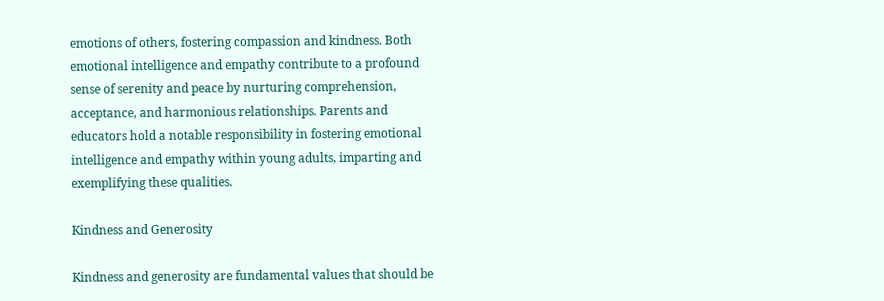emotions of others, fostering compassion and kindness. Both emotional intelligence and empathy contribute to a profound sense of serenity and peace by nurturing comprehension, acceptance, and harmonious relationships. Parents and educators hold a notable responsibility in fostering emotional intelligence and empathy within young adults, imparting and exemplifying these qualities.

Kindness and Generosity

Kindness and generosity are fundamental values that should be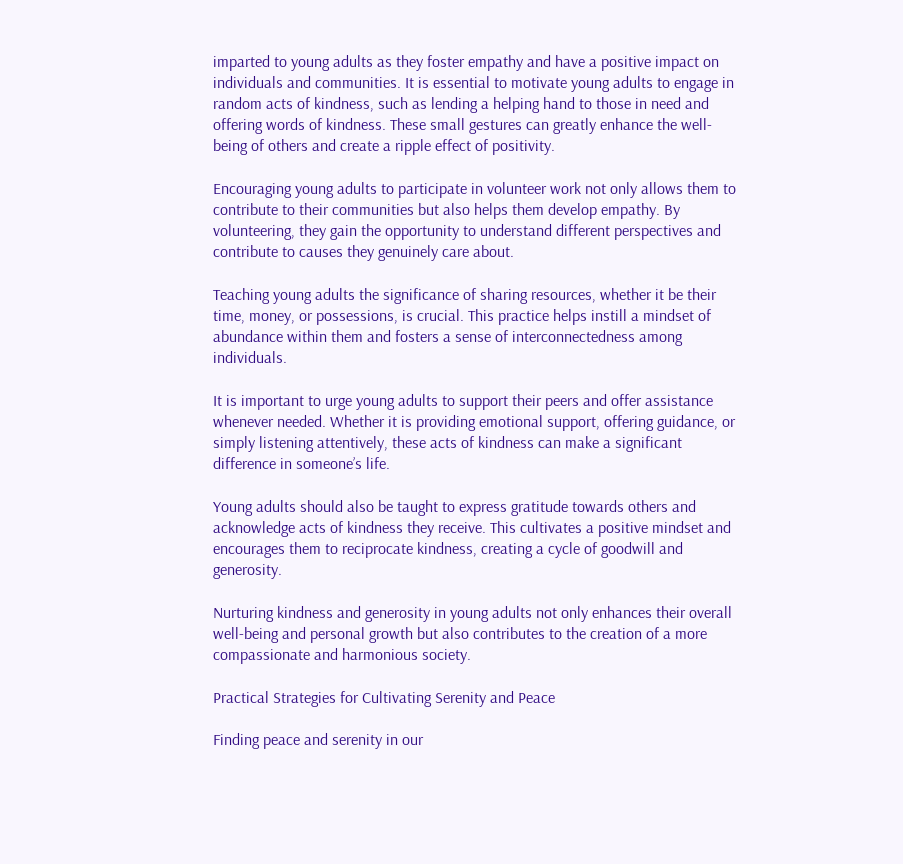imparted to young adults as they foster empathy and have a positive impact on individuals and communities. It is essential to motivate young adults to engage in random acts of kindness, such as lending a helping hand to those in need and offering words of kindness. These small gestures can greatly enhance the well-being of others and create a ripple effect of positivity.

Encouraging young adults to participate in volunteer work not only allows them to contribute to their communities but also helps them develop empathy. By volunteering, they gain the opportunity to understand different perspectives and contribute to causes they genuinely care about.

Teaching young adults the significance of sharing resources, whether it be their time, money, or possessions, is crucial. This practice helps instill a mindset of abundance within them and fosters a sense of interconnectedness among individuals.

It is important to urge young adults to support their peers and offer assistance whenever needed. Whether it is providing emotional support, offering guidance, or simply listening attentively, these acts of kindness can make a significant difference in someone’s life.

Young adults should also be taught to express gratitude towards others and acknowledge acts of kindness they receive. This cultivates a positive mindset and encourages them to reciprocate kindness, creating a cycle of goodwill and generosity.

Nurturing kindness and generosity in young adults not only enhances their overall well-being and personal growth but also contributes to the creation of a more compassionate and harmonious society.

Practical Strategies for Cultivating Serenity and Peace

Finding peace and serenity in our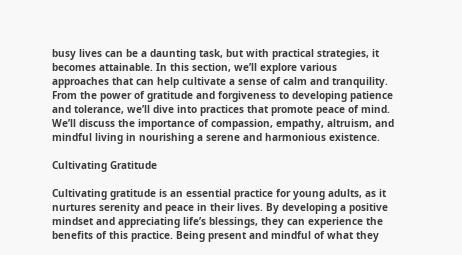busy lives can be a daunting task, but with practical strategies, it becomes attainable. In this section, we’ll explore various approaches that can help cultivate a sense of calm and tranquility. From the power of gratitude and forgiveness to developing patience and tolerance, we’ll dive into practices that promote peace of mind. We’ll discuss the importance of compassion, empathy, altruism, and mindful living in nourishing a serene and harmonious existence.

Cultivating Gratitude

Cultivating gratitude is an essential practice for young adults, as it nurtures serenity and peace in their lives. By developing a positive mindset and appreciating life’s blessings, they can experience the benefits of this practice. Being present and mindful of what they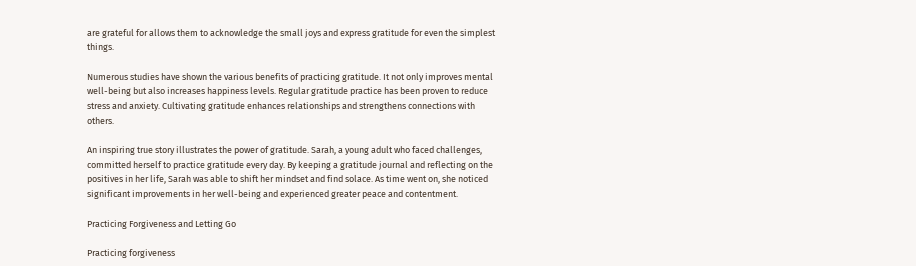are grateful for allows them to acknowledge the small joys and express gratitude for even the simplest things.

Numerous studies have shown the various benefits of practicing gratitude. It not only improves mental well-being but also increases happiness levels. Regular gratitude practice has been proven to reduce stress and anxiety. Cultivating gratitude enhances relationships and strengthens connections with others.

An inspiring true story illustrates the power of gratitude. Sarah, a young adult who faced challenges, committed herself to practice gratitude every day. By keeping a gratitude journal and reflecting on the positives in her life, Sarah was able to shift her mindset and find solace. As time went on, she noticed significant improvements in her well-being and experienced greater peace and contentment.

Practicing Forgiveness and Letting Go

Practicing forgiveness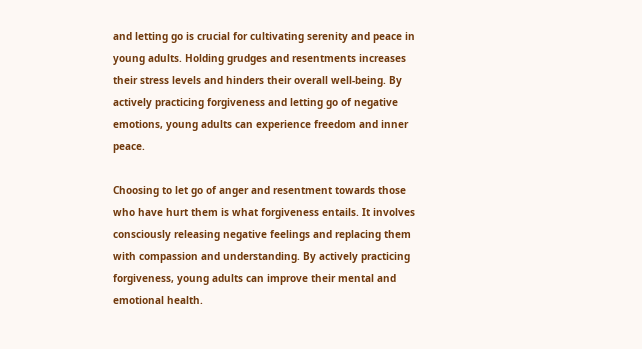and letting go is crucial for cultivating serenity and peace in young adults. Holding grudges and resentments increases their stress levels and hinders their overall well-being. By actively practicing forgiveness and letting go of negative emotions, young adults can experience freedom and inner peace.

Choosing to let go of anger and resentment towards those who have hurt them is what forgiveness entails. It involves consciously releasing negative feelings and replacing them with compassion and understanding. By actively practicing forgiveness, young adults can improve their mental and emotional health.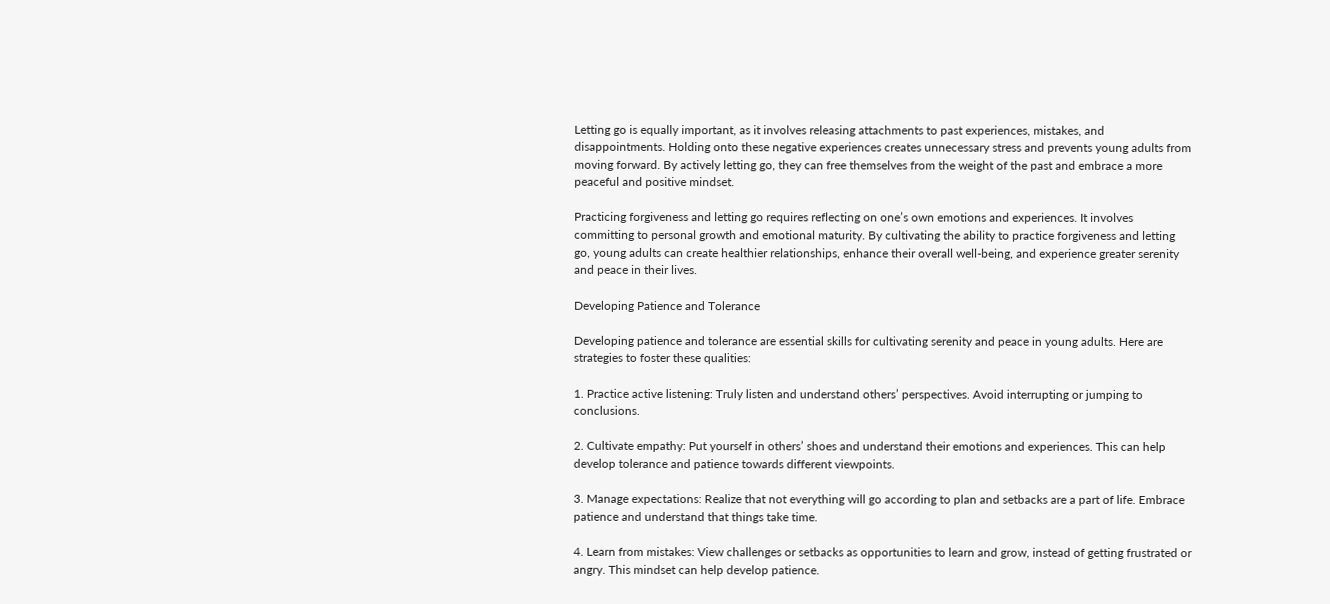Letting go is equally important, as it involves releasing attachments to past experiences, mistakes, and disappointments. Holding onto these negative experiences creates unnecessary stress and prevents young adults from moving forward. By actively letting go, they can free themselves from the weight of the past and embrace a more peaceful and positive mindset.

Practicing forgiveness and letting go requires reflecting on one’s own emotions and experiences. It involves committing to personal growth and emotional maturity. By cultivating the ability to practice forgiveness and letting go, young adults can create healthier relationships, enhance their overall well-being, and experience greater serenity and peace in their lives.

Developing Patience and Tolerance

Developing patience and tolerance are essential skills for cultivating serenity and peace in young adults. Here are strategies to foster these qualities:

1. Practice active listening: Truly listen and understand others’ perspectives. Avoid interrupting or jumping to conclusions.

2. Cultivate empathy: Put yourself in others’ shoes and understand their emotions and experiences. This can help develop tolerance and patience towards different viewpoints.

3. Manage expectations: Realize that not everything will go according to plan and setbacks are a part of life. Embrace patience and understand that things take time.

4. Learn from mistakes: View challenges or setbacks as opportunities to learn and grow, instead of getting frustrated or angry. This mindset can help develop patience.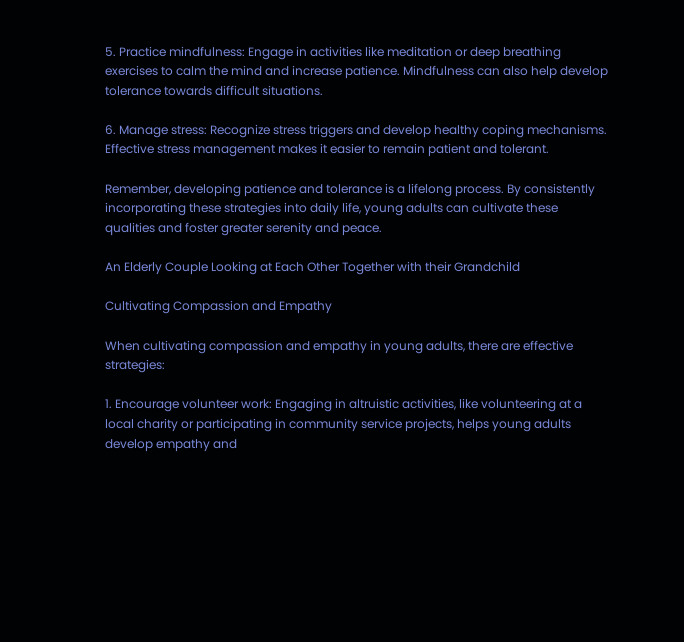5. Practice mindfulness: Engage in activities like meditation or deep breathing exercises to calm the mind and increase patience. Mindfulness can also help develop tolerance towards difficult situations.

6. Manage stress: Recognize stress triggers and develop healthy coping mechanisms. Effective stress management makes it easier to remain patient and tolerant.

Remember, developing patience and tolerance is a lifelong process. By consistently incorporating these strategies into daily life, young adults can cultivate these qualities and foster greater serenity and peace.

An Elderly Couple Looking at Each Other Together with their Grandchild

Cultivating Compassion and Empathy

When cultivating compassion and empathy in young adults, there are effective strategies:

1. Encourage volunteer work: Engaging in altruistic activities, like volunteering at a local charity or participating in community service projects, helps young adults develop empathy and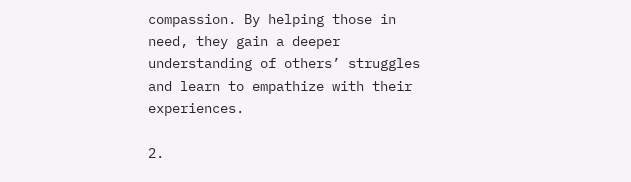compassion. By helping those in need, they gain a deeper understanding of others’ struggles and learn to empathize with their experiences.

2.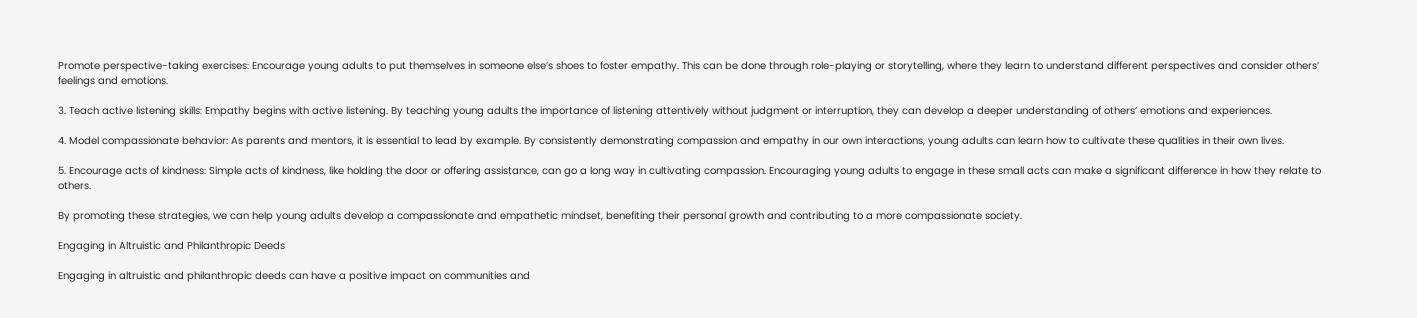Promote perspective-taking exercises: Encourage young adults to put themselves in someone else’s shoes to foster empathy. This can be done through role-playing or storytelling, where they learn to understand different perspectives and consider others’ feelings and emotions.

3. Teach active listening skills: Empathy begins with active listening. By teaching young adults the importance of listening attentively without judgment or interruption, they can develop a deeper understanding of others’ emotions and experiences.

4. Model compassionate behavior: As parents and mentors, it is essential to lead by example. By consistently demonstrating compassion and empathy in our own interactions, young adults can learn how to cultivate these qualities in their own lives.

5. Encourage acts of kindness: Simple acts of kindness, like holding the door or offering assistance, can go a long way in cultivating compassion. Encouraging young adults to engage in these small acts can make a significant difference in how they relate to others.

By promoting these strategies, we can help young adults develop a compassionate and empathetic mindset, benefiting their personal growth and contributing to a more compassionate society.

Engaging in Altruistic and Philanthropic Deeds

Engaging in altruistic and philanthropic deeds can have a positive impact on communities and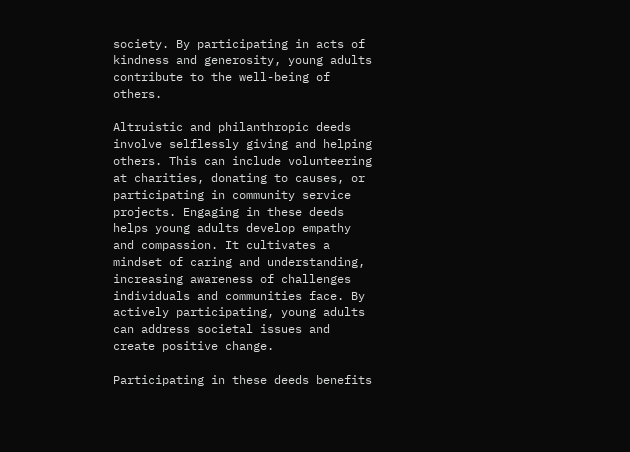society. By participating in acts of kindness and generosity, young adults contribute to the well-being of others.

Altruistic and philanthropic deeds involve selflessly giving and helping others. This can include volunteering at charities, donating to causes, or participating in community service projects. Engaging in these deeds helps young adults develop empathy and compassion. It cultivates a mindset of caring and understanding, increasing awareness of challenges individuals and communities face. By actively participating, young adults can address societal issues and create positive change.

Participating in these deeds benefits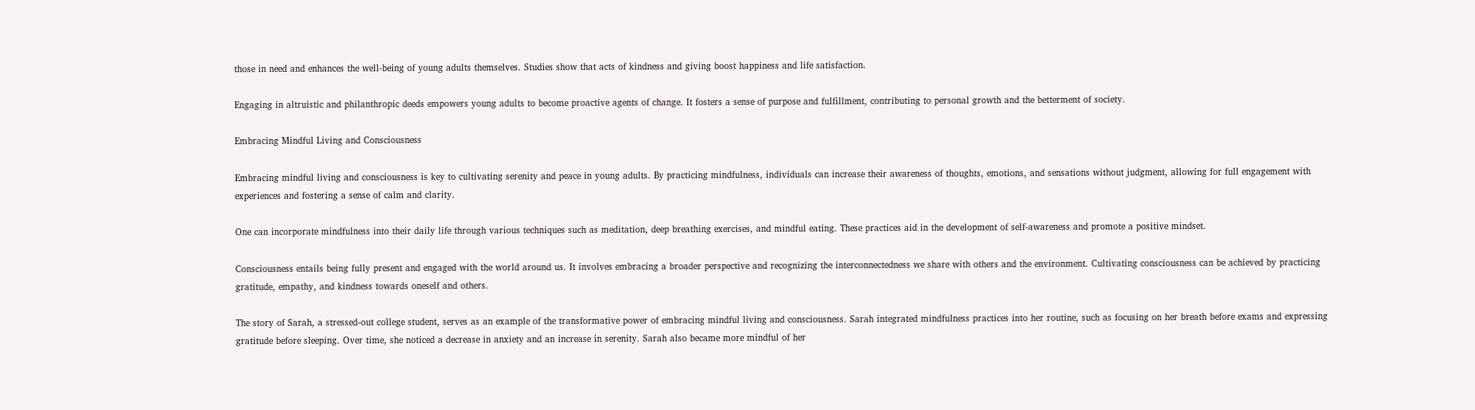those in need and enhances the well-being of young adults themselves. Studies show that acts of kindness and giving boost happiness and life satisfaction.

Engaging in altruistic and philanthropic deeds empowers young adults to become proactive agents of change. It fosters a sense of purpose and fulfillment, contributing to personal growth and the betterment of society.

Embracing Mindful Living and Consciousness

Embracing mindful living and consciousness is key to cultivating serenity and peace in young adults. By practicing mindfulness, individuals can increase their awareness of thoughts, emotions, and sensations without judgment, allowing for full engagement with experiences and fostering a sense of calm and clarity.

One can incorporate mindfulness into their daily life through various techniques such as meditation, deep breathing exercises, and mindful eating. These practices aid in the development of self-awareness and promote a positive mindset.

Consciousness entails being fully present and engaged with the world around us. It involves embracing a broader perspective and recognizing the interconnectedness we share with others and the environment. Cultivating consciousness can be achieved by practicing gratitude, empathy, and kindness towards oneself and others.

The story of Sarah, a stressed-out college student, serves as an example of the transformative power of embracing mindful living and consciousness. Sarah integrated mindfulness practices into her routine, such as focusing on her breath before exams and expressing gratitude before sleeping. Over time, she noticed a decrease in anxiety and an increase in serenity. Sarah also became more mindful of her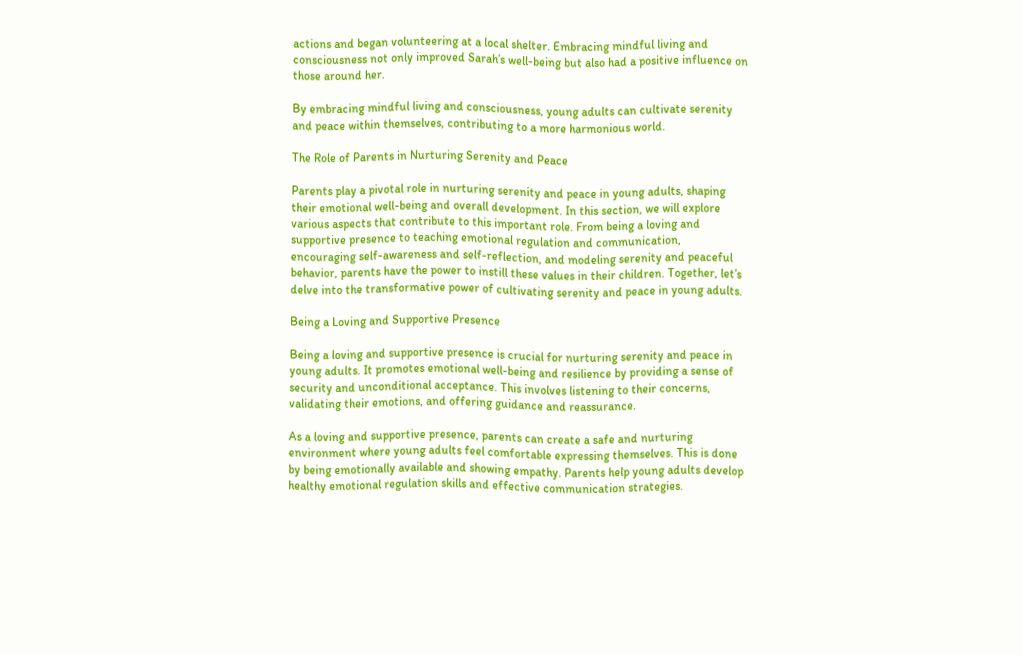actions and began volunteering at a local shelter. Embracing mindful living and consciousness not only improved Sarah’s well-being but also had a positive influence on those around her.

By embracing mindful living and consciousness, young adults can cultivate serenity and peace within themselves, contributing to a more harmonious world.

The Role of Parents in Nurturing Serenity and Peace

Parents play a pivotal role in nurturing serenity and peace in young adults, shaping their emotional well-being and overall development. In this section, we will explore various aspects that contribute to this important role. From being a loving and supportive presence to teaching emotional regulation and communication, encouraging self-awareness and self-reflection, and modeling serenity and peaceful behavior, parents have the power to instill these values in their children. Together, let’s delve into the transformative power of cultivating serenity and peace in young adults.

Being a Loving and Supportive Presence

Being a loving and supportive presence is crucial for nurturing serenity and peace in young adults. It promotes emotional well-being and resilience by providing a sense of security and unconditional acceptance. This involves listening to their concerns, validating their emotions, and offering guidance and reassurance.

As a loving and supportive presence, parents can create a safe and nurturing environment where young adults feel comfortable expressing themselves. This is done by being emotionally available and showing empathy. Parents help young adults develop healthy emotional regulation skills and effective communication strategies.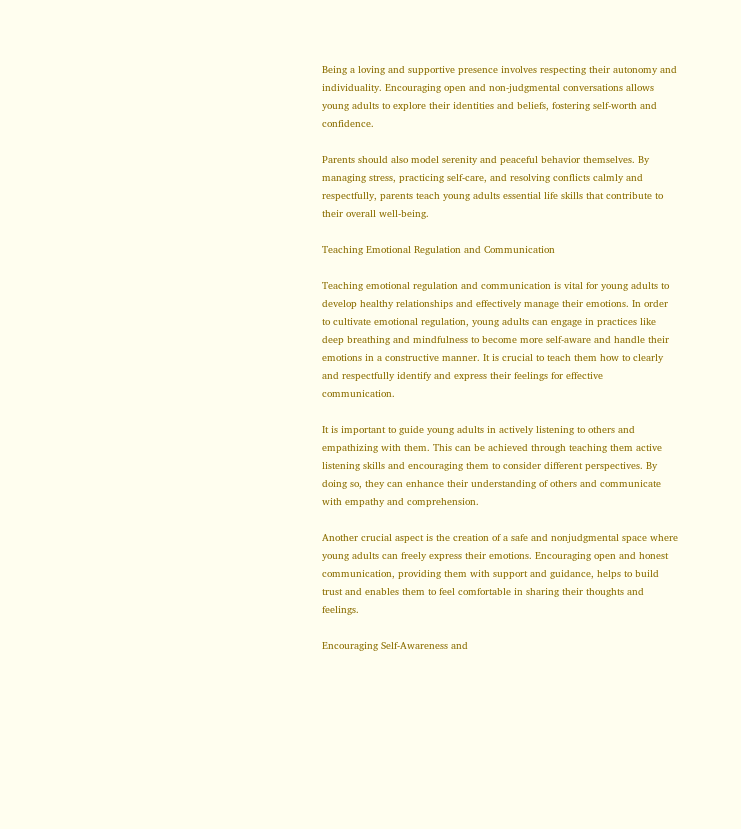Being a loving and supportive presence involves respecting their autonomy and individuality. Encouraging open and non-judgmental conversations allows young adults to explore their identities and beliefs, fostering self-worth and confidence.

Parents should also model serenity and peaceful behavior themselves. By managing stress, practicing self-care, and resolving conflicts calmly and respectfully, parents teach young adults essential life skills that contribute to their overall well-being.

Teaching Emotional Regulation and Communication

Teaching emotional regulation and communication is vital for young adults to develop healthy relationships and effectively manage their emotions. In order to cultivate emotional regulation, young adults can engage in practices like deep breathing and mindfulness to become more self-aware and handle their emotions in a constructive manner. It is crucial to teach them how to clearly and respectfully identify and express their feelings for effective communication.

It is important to guide young adults in actively listening to others and empathizing with them. This can be achieved through teaching them active listening skills and encouraging them to consider different perspectives. By doing so, they can enhance their understanding of others and communicate with empathy and comprehension.

Another crucial aspect is the creation of a safe and nonjudgmental space where young adults can freely express their emotions. Encouraging open and honest communication, providing them with support and guidance, helps to build trust and enables them to feel comfortable in sharing their thoughts and feelings.

Encouraging Self-Awareness and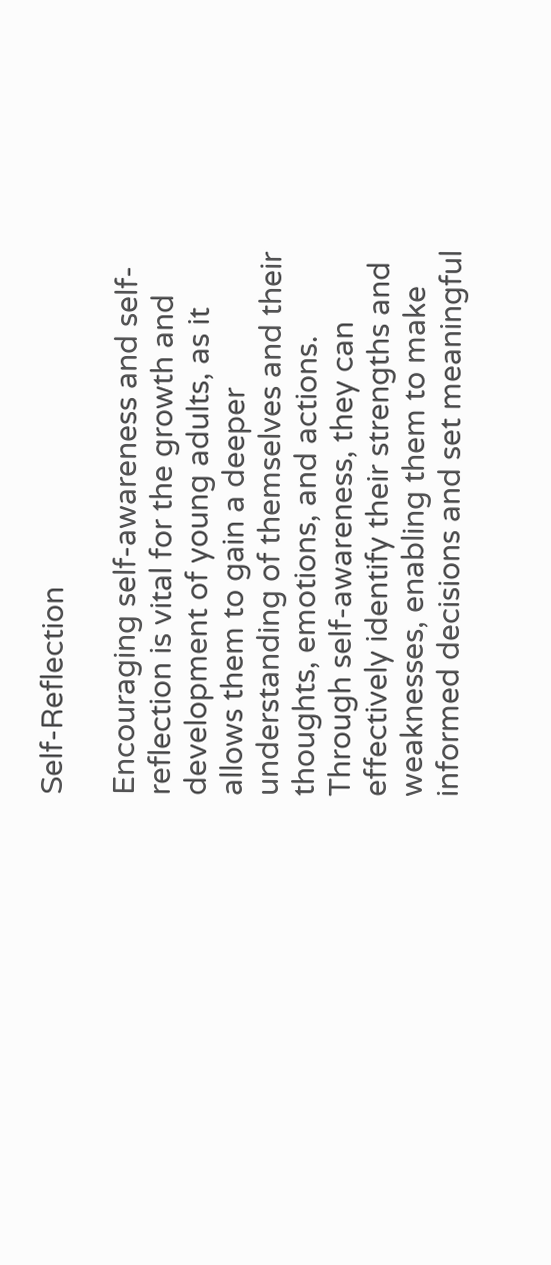Self-Reflection

Encouraging self-awareness and self-reflection is vital for the growth and development of young adults, as it allows them to gain a deeper understanding of themselves and their thoughts, emotions, and actions. Through self-awareness, they can effectively identify their strengths and weaknesses, enabling them to make informed decisions and set meaningful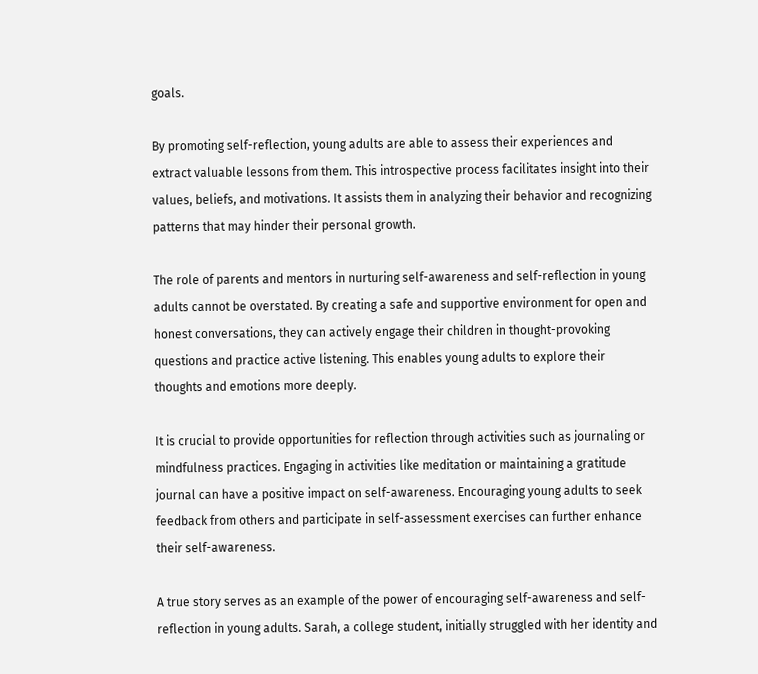goals.

By promoting self-reflection, young adults are able to assess their experiences and extract valuable lessons from them. This introspective process facilitates insight into their values, beliefs, and motivations. It assists them in analyzing their behavior and recognizing patterns that may hinder their personal growth.

The role of parents and mentors in nurturing self-awareness and self-reflection in young adults cannot be overstated. By creating a safe and supportive environment for open and honest conversations, they can actively engage their children in thought-provoking questions and practice active listening. This enables young adults to explore their thoughts and emotions more deeply.

It is crucial to provide opportunities for reflection through activities such as journaling or mindfulness practices. Engaging in activities like meditation or maintaining a gratitude journal can have a positive impact on self-awareness. Encouraging young adults to seek feedback from others and participate in self-assessment exercises can further enhance their self-awareness.

A true story serves as an example of the power of encouraging self-awareness and self-reflection in young adults. Sarah, a college student, initially struggled with her identity and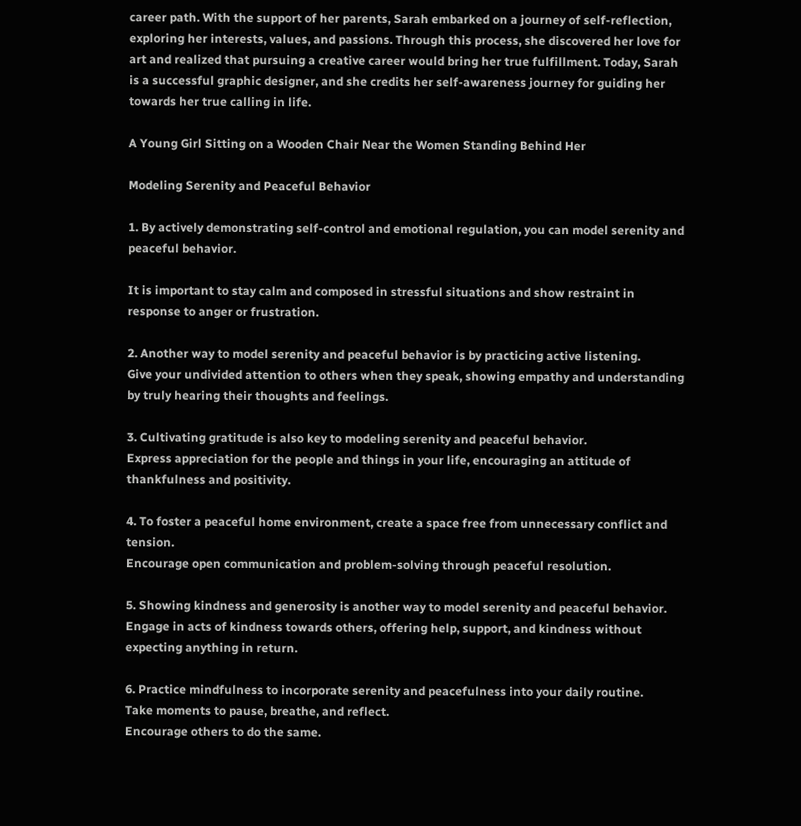career path. With the support of her parents, Sarah embarked on a journey of self-reflection, exploring her interests, values, and passions. Through this process, she discovered her love for art and realized that pursuing a creative career would bring her true fulfillment. Today, Sarah is a successful graphic designer, and she credits her self-awareness journey for guiding her towards her true calling in life.

A Young Girl Sitting on a Wooden Chair Near the Women Standing Behind Her

Modeling Serenity and Peaceful Behavior

1. By actively demonstrating self-control and emotional regulation, you can model serenity and peaceful behavior.

It is important to stay calm and composed in stressful situations and show restraint in response to anger or frustration.

2. Another way to model serenity and peaceful behavior is by practicing active listening.
Give your undivided attention to others when they speak, showing empathy and understanding by truly hearing their thoughts and feelings.

3. Cultivating gratitude is also key to modeling serenity and peaceful behavior.
Express appreciation for the people and things in your life, encouraging an attitude of thankfulness and positivity.

4. To foster a peaceful home environment, create a space free from unnecessary conflict and tension.
Encourage open communication and problem-solving through peaceful resolution.

5. Showing kindness and generosity is another way to model serenity and peaceful behavior.
Engage in acts of kindness towards others, offering help, support, and kindness without expecting anything in return.

6. Practice mindfulness to incorporate serenity and peacefulness into your daily routine.
Take moments to pause, breathe, and reflect.
Encourage others to do the same.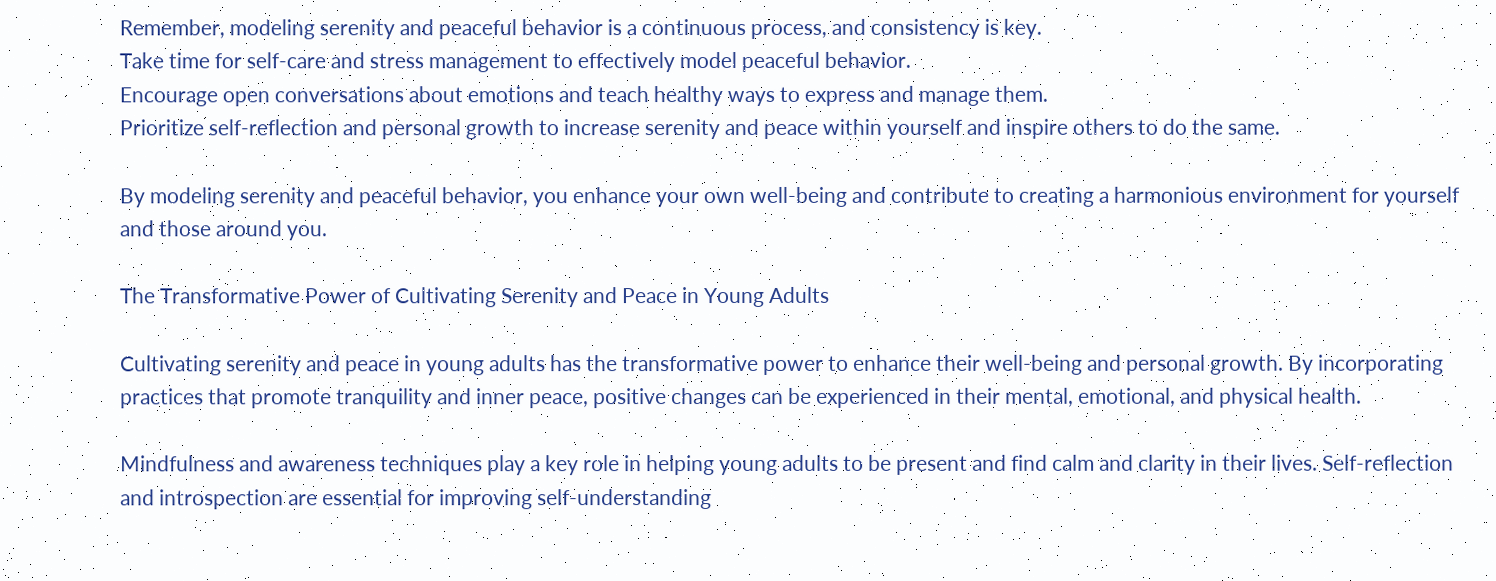Remember, modeling serenity and peaceful behavior is a continuous process, and consistency is key.
Take time for self-care and stress management to effectively model peaceful behavior.
Encourage open conversations about emotions and teach healthy ways to express and manage them.
Prioritize self-reflection and personal growth to increase serenity and peace within yourself and inspire others to do the same.

By modeling serenity and peaceful behavior, you enhance your own well-being and contribute to creating a harmonious environment for yourself and those around you.

The Transformative Power of Cultivating Serenity and Peace in Young Adults

Cultivating serenity and peace in young adults has the transformative power to enhance their well-being and personal growth. By incorporating practices that promote tranquility and inner peace, positive changes can be experienced in their mental, emotional, and physical health.

Mindfulness and awareness techniques play a key role in helping young adults to be present and find calm and clarity in their lives. Self-reflection and introspection are essential for improving self-understanding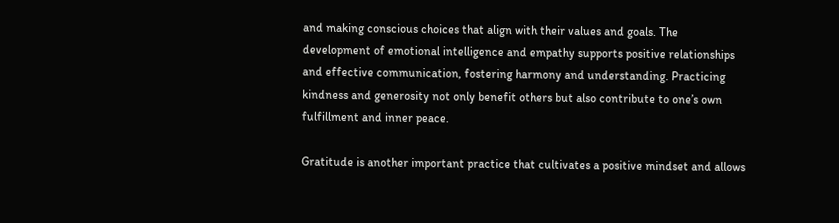and making conscious choices that align with their values and goals. The development of emotional intelligence and empathy supports positive relationships and effective communication, fostering harmony and understanding. Practicing kindness and generosity not only benefit others but also contribute to one’s own fulfillment and inner peace.

Gratitude is another important practice that cultivates a positive mindset and allows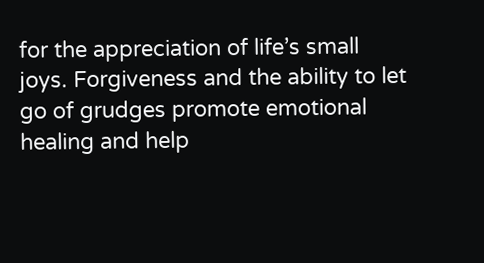for the appreciation of life’s small joys. Forgiveness and the ability to let go of grudges promote emotional healing and help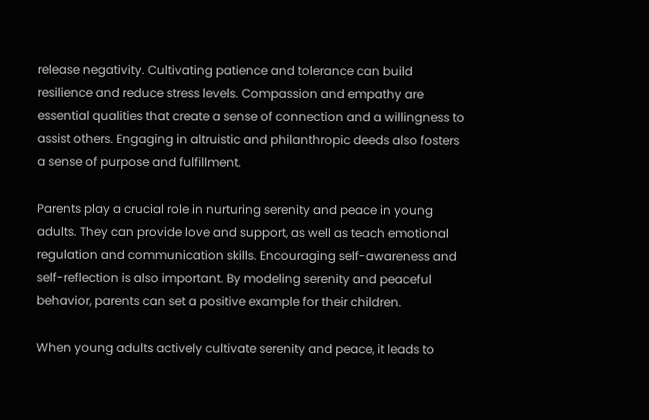release negativity. Cultivating patience and tolerance can build resilience and reduce stress levels. Compassion and empathy are essential qualities that create a sense of connection and a willingness to assist others. Engaging in altruistic and philanthropic deeds also fosters a sense of purpose and fulfillment.

Parents play a crucial role in nurturing serenity and peace in young adults. They can provide love and support, as well as teach emotional regulation and communication skills. Encouraging self-awareness and self-reflection is also important. By modeling serenity and peaceful behavior, parents can set a positive example for their children.

When young adults actively cultivate serenity and peace, it leads to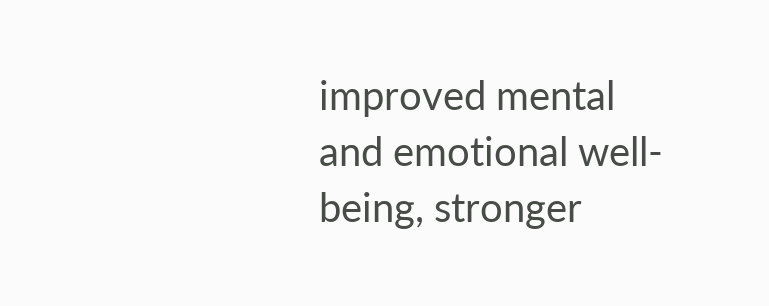improved mental and emotional well-being, stronger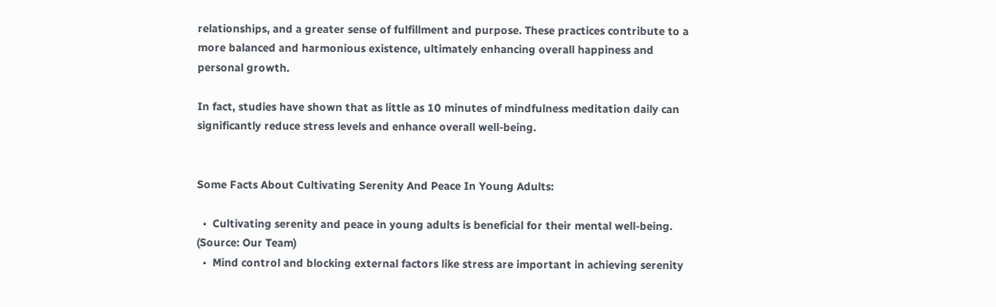relationships, and a greater sense of fulfillment and purpose. These practices contribute to a more balanced and harmonious existence, ultimately enhancing overall happiness and personal growth.

In fact, studies have shown that as little as 10 minutes of mindfulness meditation daily can significantly reduce stress levels and enhance overall well-being.


Some Facts About Cultivating Serenity And Peace In Young Adults:

  •  Cultivating serenity and peace in young adults is beneficial for their mental well-being. (Source: Our Team)
  •  Mind control and blocking external factors like stress are important in achieving serenity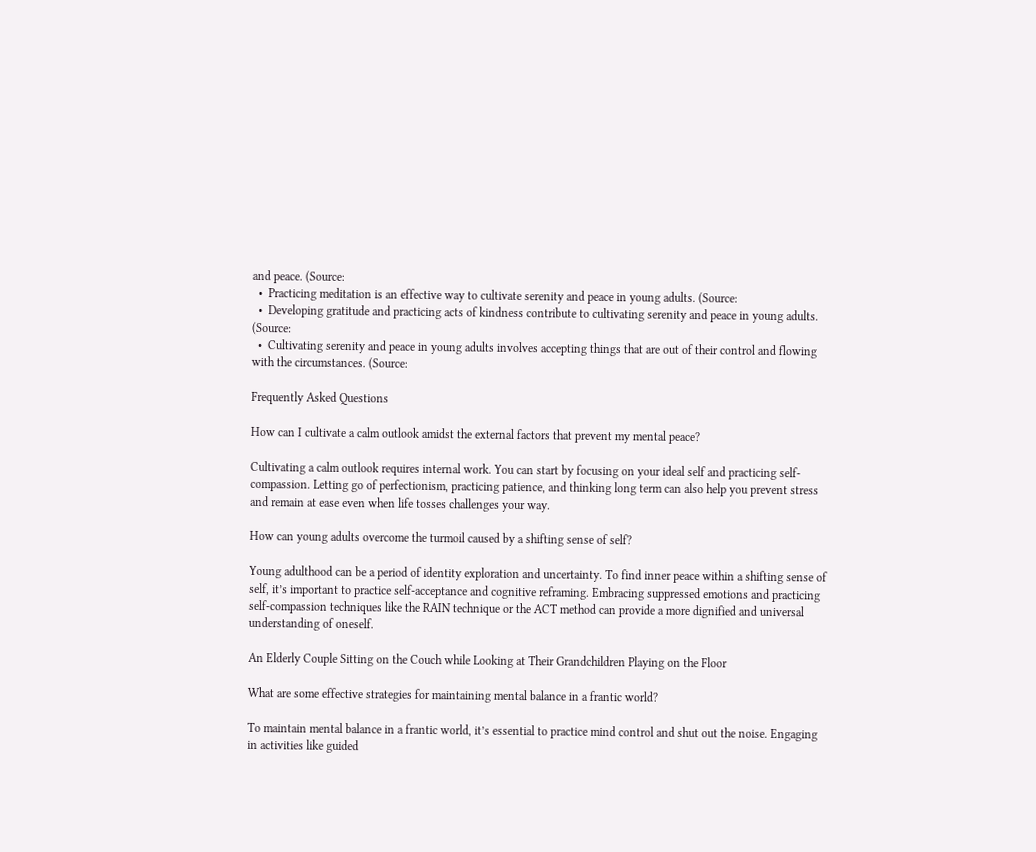and peace. (Source:
  •  Practicing meditation is an effective way to cultivate serenity and peace in young adults. (Source:
  •  Developing gratitude and practicing acts of kindness contribute to cultivating serenity and peace in young adults. (Source:
  •  Cultivating serenity and peace in young adults involves accepting things that are out of their control and flowing with the circumstances. (Source:

Frequently Asked Questions

How can I cultivate a calm outlook amidst the external factors that prevent my mental peace?

Cultivating a calm outlook requires internal work. You can start by focusing on your ideal self and practicing self-compassion. Letting go of perfectionism, practicing patience, and thinking long term can also help you prevent stress and remain at ease even when life tosses challenges your way.

How can young adults overcome the turmoil caused by a shifting sense of self?

Young adulthood can be a period of identity exploration and uncertainty. To find inner peace within a shifting sense of self, it’s important to practice self-acceptance and cognitive reframing. Embracing suppressed emotions and practicing self-compassion techniques like the RAIN technique or the ACT method can provide a more dignified and universal understanding of oneself.

An Elderly Couple Sitting on the Couch while Looking at Their Grandchildren Playing on the Floor

What are some effective strategies for maintaining mental balance in a frantic world?

To maintain mental balance in a frantic world, it’s essential to practice mind control and shut out the noise. Engaging in activities like guided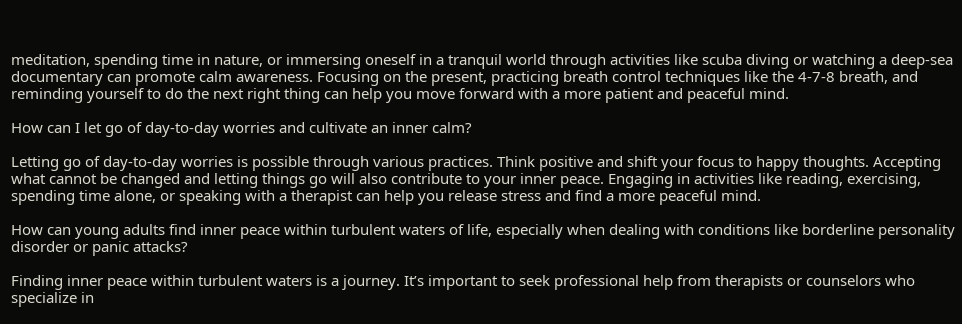meditation, spending time in nature, or immersing oneself in a tranquil world through activities like scuba diving or watching a deep-sea documentary can promote calm awareness. Focusing on the present, practicing breath control techniques like the 4-7-8 breath, and reminding yourself to do the next right thing can help you move forward with a more patient and peaceful mind.

How can I let go of day-to-day worries and cultivate an inner calm?

Letting go of day-to-day worries is possible through various practices. Think positive and shift your focus to happy thoughts. Accepting what cannot be changed and letting things go will also contribute to your inner peace. Engaging in activities like reading, exercising, spending time alone, or speaking with a therapist can help you release stress and find a more peaceful mind.

How can young adults find inner peace within turbulent waters of life, especially when dealing with conditions like borderline personality disorder or panic attacks?

Finding inner peace within turbulent waters is a journey. It’s important to seek professional help from therapists or counselors who specialize in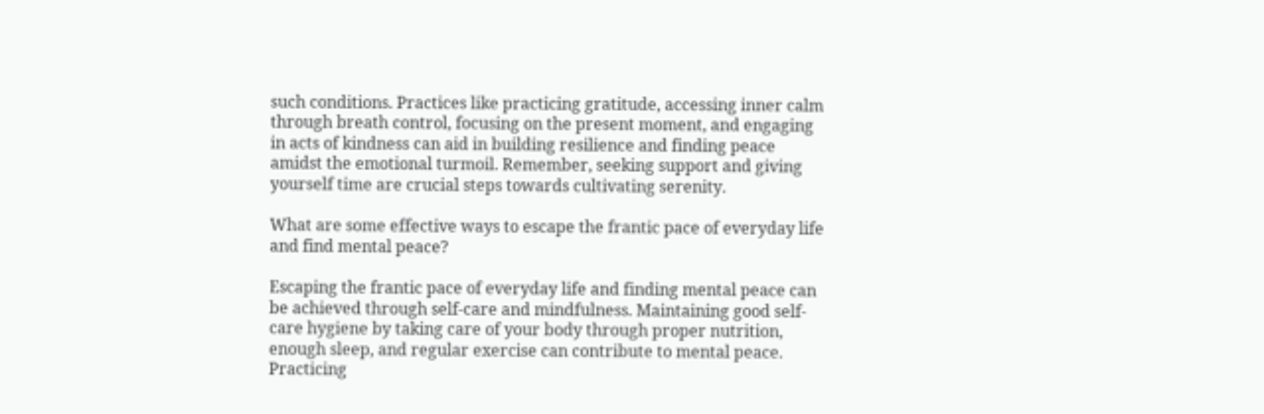such conditions. Practices like practicing gratitude, accessing inner calm through breath control, focusing on the present moment, and engaging in acts of kindness can aid in building resilience and finding peace amidst the emotional turmoil. Remember, seeking support and giving yourself time are crucial steps towards cultivating serenity.

What are some effective ways to escape the frantic pace of everyday life and find mental peace?

Escaping the frantic pace of everyday life and finding mental peace can be achieved through self-care and mindfulness. Maintaining good self-care hygiene by taking care of your body through proper nutrition, enough sleep, and regular exercise can contribute to mental peace. Practicing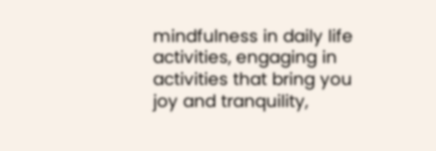mindfulness in daily life activities, engaging in activities that bring you joy and tranquility,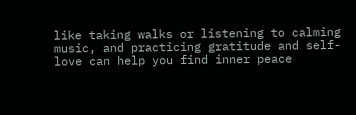like taking walks or listening to calming music, and practicing gratitude and self-love can help you find inner peace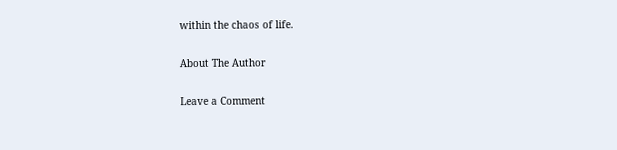within the chaos of life.

About The Author

Leave a Comment